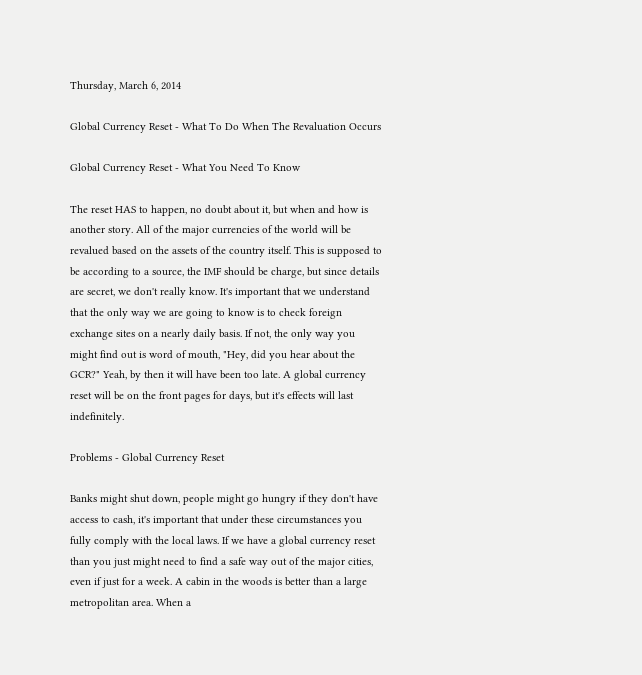Thursday, March 6, 2014

Global Currency Reset - What To Do When The Revaluation Occurs

Global Currency Reset - What You Need To Know

The reset HAS to happen, no doubt about it, but when and how is another story. All of the major currencies of the world will be revalued based on the assets of the country itself. This is supposed to be according to a source, the IMF should be charge, but since details are secret, we don't really know. It's important that we understand that the only way we are going to know is to check foreign exchange sites on a nearly daily basis. If not, the only way you might find out is word of mouth, "Hey, did you hear about the GCR?" Yeah, by then it will have been too late. A global currency reset will be on the front pages for days, but it's effects will last indefinitely.

Problems - Global Currency Reset

Banks might shut down, people might go hungry if they don't have access to cash, it's important that under these circumstances you fully comply with the local laws. If we have a global currency reset than you just might need to find a safe way out of the major cities, even if just for a week. A cabin in the woods is better than a large metropolitan area. When a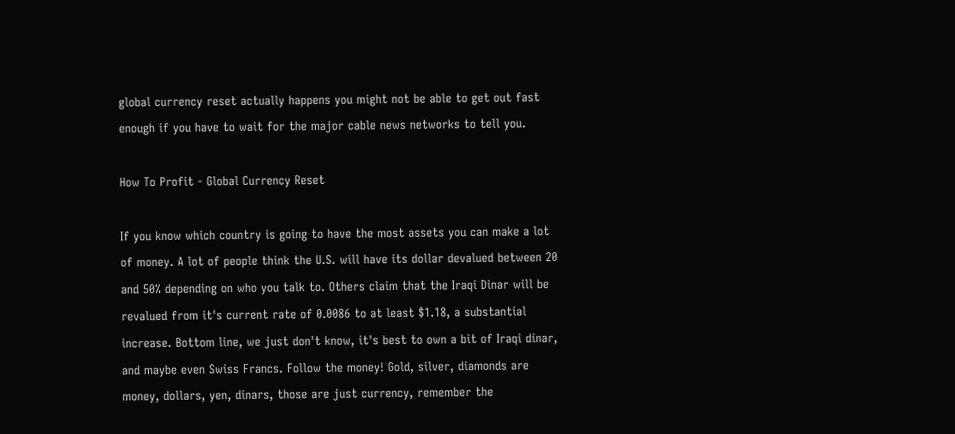global currency reset actually happens you might not be able to get out fast enough if you have to wait for the major cable news networks to tell you.

How To Profit - Global Currency Reset

If you know which country is going to have the most assets you can make a lot of money. A lot of people think the U.S. will have its dollar devalued between 20 and 50% depending on who you talk to. Others claim that the Iraqi Dinar will be revalued from it's current rate of 0.0086 to at least $1.18, a substantial increase. Bottom line, we just don't know, it's best to own a bit of Iraqi dinar, and maybe even Swiss Francs. Follow the money! Gold, silver, diamonds are money, dollars, yen, dinars, those are just currency, remember the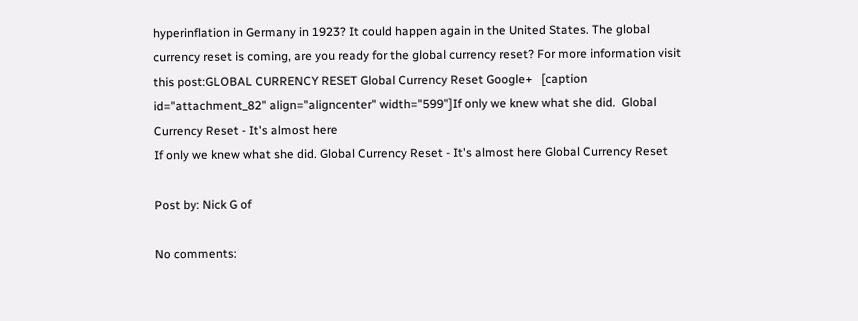hyperinflation in Germany in 1923? It could happen again in the United States. The global currency reset is coming, are you ready for the global currency reset? For more information visit this post:GLOBAL CURRENCY RESET Global Currency Reset Google+   [caption id="attachment_82" align="aligncenter" width="599"]If only we knew what she did.  Global Currency Reset - It's almost here
If only we knew what she did. Global Currency Reset - It's almost here Global Currency Reset

Post by: Nick G of

No comments: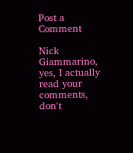Post a Comment

Nick Giammarino, yes, I actually read your comments, don't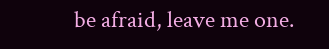be afraid, leave me one.